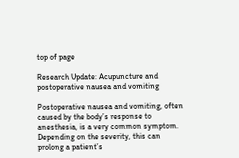top of page

Research Update: Acupuncture and postoperative nausea and vomiting

Postoperative nausea and vomiting, often caused by the body’s response to anesthesia, is a very common symptom. Depending on the severity, this can prolong a patient’s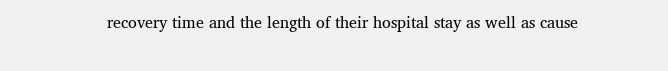recovery time and the length of their hospital stay as well as cause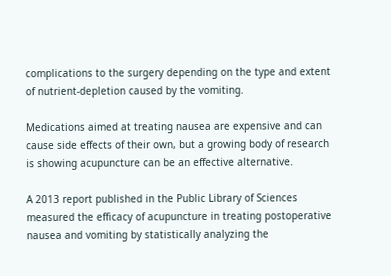complications to the surgery depending on the type and extent of nutrient-depletion caused by the vomiting.

Medications aimed at treating nausea are expensive and can cause side effects of their own, but a growing body of research is showing acupuncture can be an effective alternative.

A 2013 report published in the Public Library of Sciences measured the efficacy of acupuncture in treating postoperative nausea and vomiting by statistically analyzing the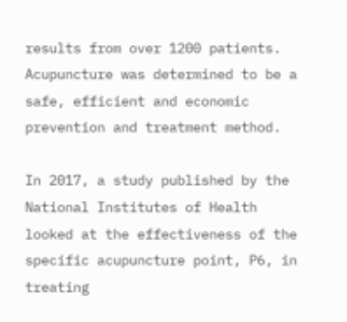results from over 1200 patients. Acupuncture was determined to be a safe, efficient and economic prevention and treatment method.

In 2017, a study published by the National Institutes of Health looked at the effectiveness of the specific acupuncture point, P6, in treating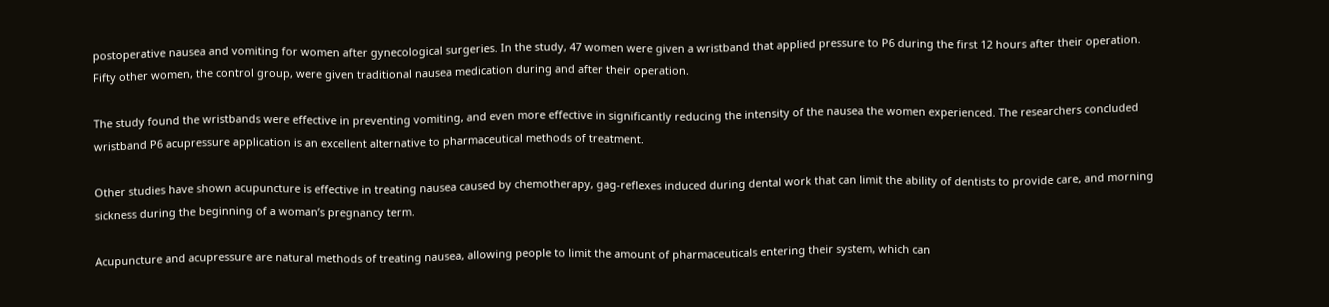postoperative nausea and vomiting for women after gynecological surgeries. In the study, 47 women were given a wristband that applied pressure to P6 during the first 12 hours after their operation. Fifty other women, the control group, were given traditional nausea medication during and after their operation.

The study found the wristbands were effective in preventing vomiting, and even more effective in significantly reducing the intensity of the nausea the women experienced. The researchers concluded wristband P6 acupressure application is an excellent alternative to pharmaceutical methods of treatment.

Other studies have shown acupuncture is effective in treating nausea caused by chemotherapy, gag-reflexes induced during dental work that can limit the ability of dentists to provide care, and morning sickness during the beginning of a woman’s pregnancy term.

Acupuncture and acupressure are natural methods of treating nausea, allowing people to limit the amount of pharmaceuticals entering their system, which can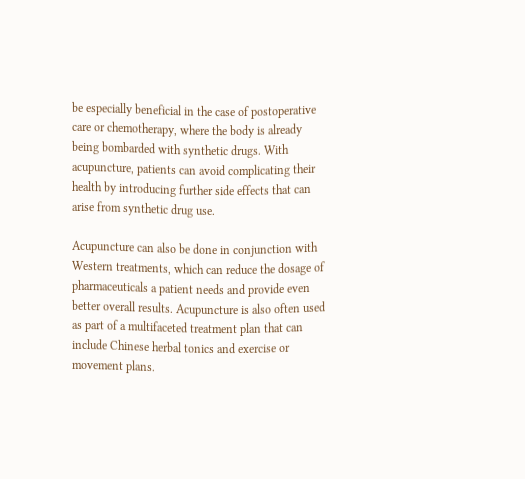be especially beneficial in the case of postoperative care or chemotherapy, where the body is already being bombarded with synthetic drugs. With acupuncture, patients can avoid complicating their health by introducing further side effects that can arise from synthetic drug use.

Acupuncture can also be done in conjunction with Western treatments, which can reduce the dosage of pharmaceuticals a patient needs and provide even better overall results. Acupuncture is also often used as part of a multifaceted treatment plan that can include Chinese herbal tonics and exercise or movement plans.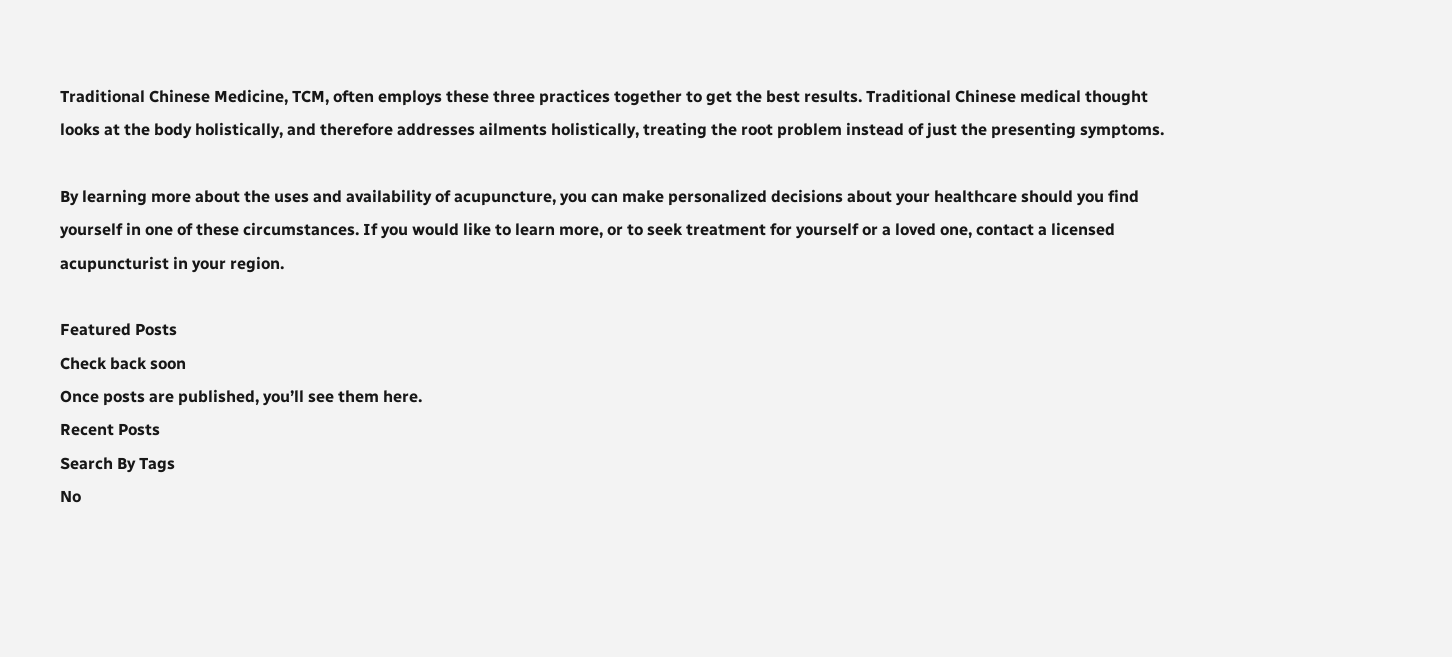Traditional Chinese Medicine, TCM, often employs these three practices together to get the best results. Traditional Chinese medical thought looks at the body holistically, and therefore addresses ailments holistically, treating the root problem instead of just the presenting symptoms.

By learning more about the uses and availability of acupuncture, you can make personalized decisions about your healthcare should you find yourself in one of these circumstances. If you would like to learn more, or to seek treatment for yourself or a loved one, contact a licensed acupuncturist in your region.

Featured Posts
Check back soon
Once posts are published, you’ll see them here.
Recent Posts
Search By Tags
No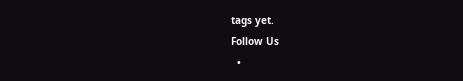tags yet.
Follow Us
  •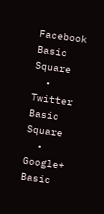Facebook Basic Square
  • Twitter Basic Square
  • Google+ Basic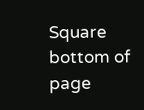Square
bottom of page